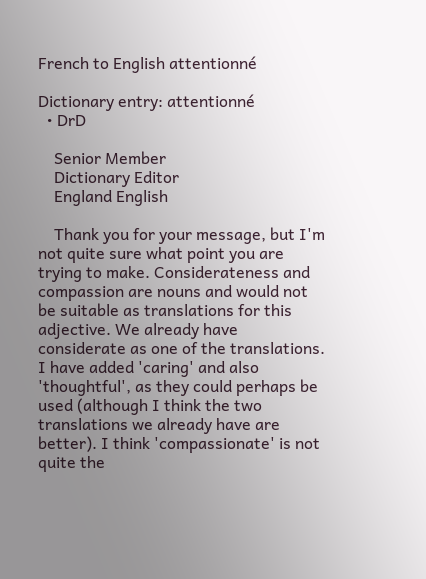French to English attentionné

Dictionary entry: attentionné
  • DrD

    Senior Member
    Dictionary Editor
    England English

    Thank you for your message, but I'm not quite sure what point you are trying to make. Considerateness and compassion are nouns and would not be suitable as translations for this adjective. We already have considerate as one of the translations. I have added 'caring' and also 'thoughtful', as they could perhaps be used (although I think the two translations we already have are better). I think 'compassionate' is not quite the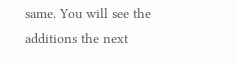same. You will see the additions the next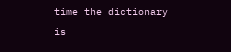time the dictionary is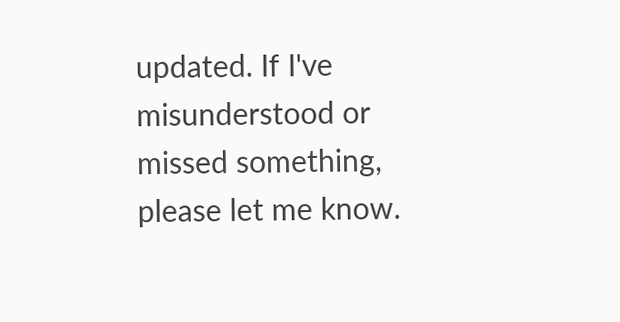updated. If I've misunderstood or missed something, please let me know.